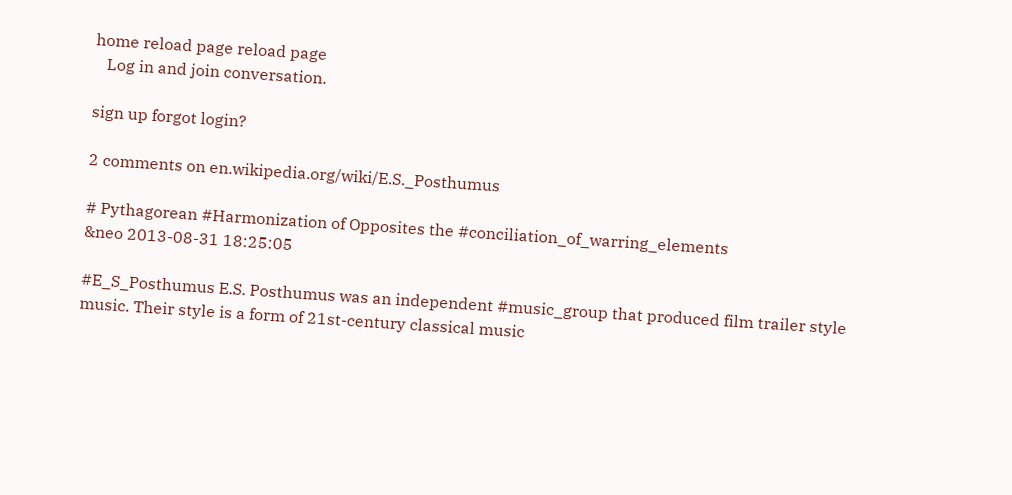home reload page reload page
   Log in and join conversation.

sign up forgot login?

2 comments on en.wikipedia.org/wiki/E.S._Posthumus

# Pythagorean #Harmonization of Opposites the #conciliation_of_warring_elements
&neo 2013-08-31 18:25:05

#E_S_Posthumus E.S. Posthumus was an independent #music_group that produced film trailer style music. Their style is a form of 21st-century classical music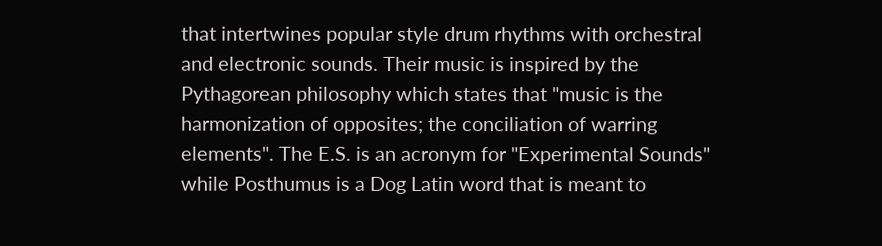that intertwines popular style drum rhythms with orchestral and electronic sounds. Their music is inspired by the Pythagorean philosophy which states that "music is the harmonization of opposites; the conciliation of warring elements". The E.S. is an acronym for "Experimental Sounds" while Posthumus is a Dog Latin word that is meant to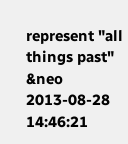represent "all things past"
&neo 2013-08-28 14:46:21